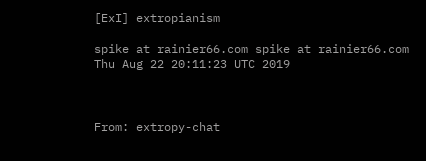[ExI] extropianism

spike at rainier66.com spike at rainier66.com
Thu Aug 22 20:11:23 UTC 2019



From: extropy-chat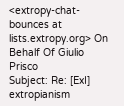<extropy-chat-bounces at lists.extropy.org> On Behalf Of Giulio Prisco
Subject: Re: [ExI] extropianism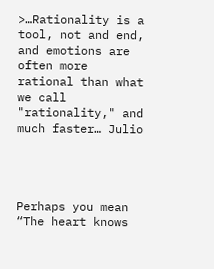>…Rationality is a tool, not and end, and emotions are often more rational than what we call "rationality," and much faster… Julio




Perhaps you mean “The heart knows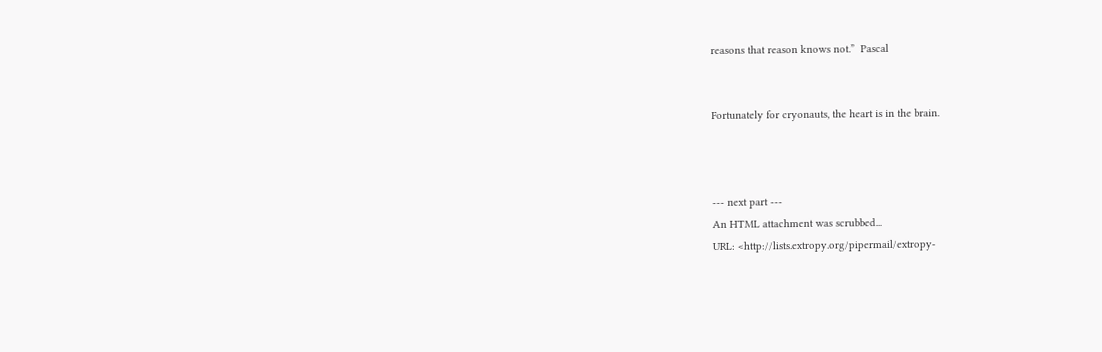reasons that reason knows not.”  Pascal


Fortunately for cryonauts, the heart is in the brain.



--- next part ---
An HTML attachment was scrubbed...
URL: <http://lists.extropy.org/pipermail/extropy-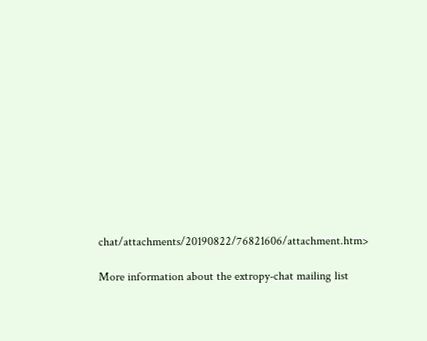chat/attachments/20190822/76821606/attachment.htm>

More information about the extropy-chat mailing list